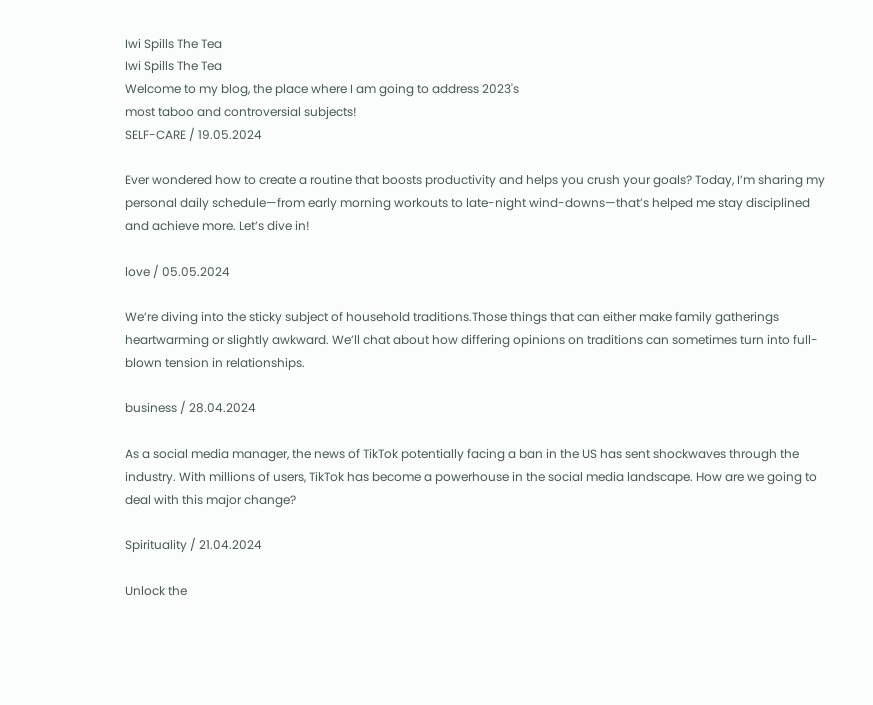Iwi Spills The Tea
Iwi Spills The Tea
Welcome to my blog, the place where I am going to address 2023's
most taboo and controversial subjects!
SELF-CARE / 19.05.2024

Ever wondered how to create a routine that boosts productivity and helps you crush your goals? Today, I’m sharing my personal daily schedule—from early morning workouts to late-night wind-downs—that’s helped me stay disciplined and achieve more. Let’s dive in!

love / 05.05.2024

We’re diving into the sticky subject of household traditions.Those things that can either make family gatherings heartwarming or slightly awkward. We’ll chat about how differing opinions on traditions can sometimes turn into full-blown tension in relationships.

business / 28.04.2024

As a social media manager, the news of TikTok potentially facing a ban in the US has sent shockwaves through the industry. With millions of users, TikTok has become a powerhouse in the social media landscape. How are we going to deal with this major change?

Spirituality / 21.04.2024

Unlock the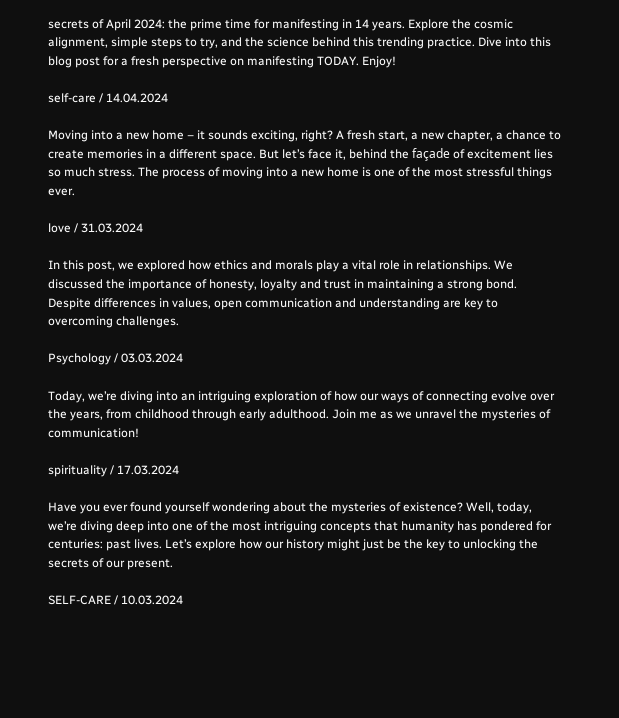secrets of April 2024: the prime time for manifesting in 14 years. Explore the cosmic alignment, simple steps to try, and the science behind this trending practice. Dive into this blog post for a fresh perspective on manifesting TODAY. Enjoy!

self-care / 14.04.2024

Moving into a new home – it sounds exciting, right? A fresh start, a new chapter, a chance to create memories in a different space. But let’s face it, behind the façade of excitement lies so much stress. The process of moving into a new home is one of the most stressful things ever.

love / 31.03.2024

In this post, we explored how ethics and morals play a vital role in relationships. We discussed the importance of honesty, loyalty and trust in maintaining a strong bond. Despite differences in values, open communication and understanding are key to overcoming challenges.

Psychology / 03.03.2024

Today, we’re diving into an intriguing exploration of how our ways of connecting evolve over the years, from childhood through early adulthood. Join me as we unravel the mysteries of communication!

spirituality / 17.03.2024

Have you ever found yourself wondering about the mysteries of existence? Well, today, we’re diving deep into one of the most intriguing concepts that humanity has pondered for centuries: past lives. Let’s explore how our history might just be the key to unlocking the secrets of our present.

SELF-CARE / 10.03.2024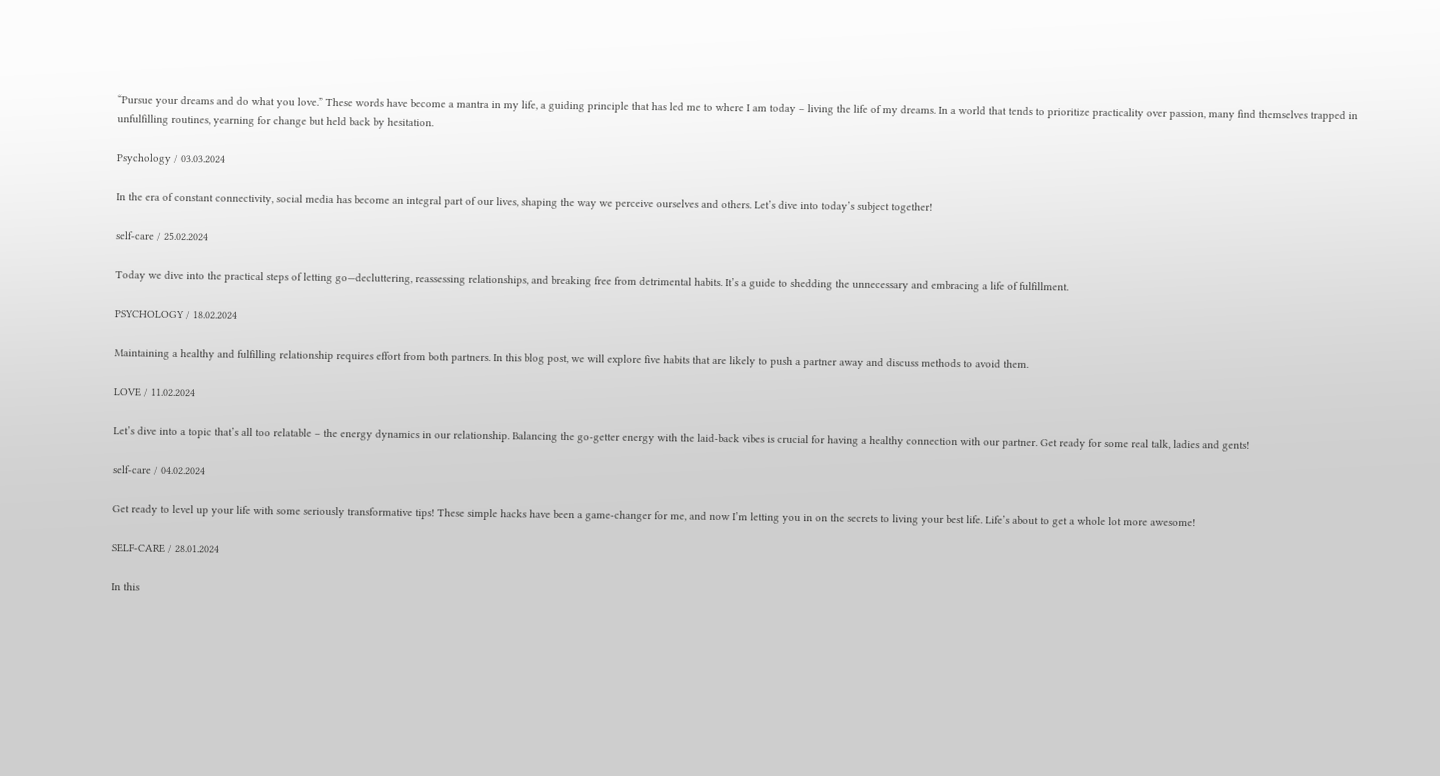“Pursue your dreams and do what you love.” These words have become a mantra in my life, a guiding principle that has led me to where I am today – living the life of my dreams. In a world that tends to prioritize practicality over passion, many find themselves trapped in unfulfilling routines, yearning for change but held back by hesitation.

Psychology / 03.03.2024

In the era of constant connectivity, social media has become an integral part of our lives, shaping the way we perceive ourselves and others. Let’s dive into today’s subject together!

self-care / 25.02.2024

Today we dive into the practical steps of letting go—decluttering, reassessing relationships, and breaking free from detrimental habits. It’s a guide to shedding the unnecessary and embracing a life of fulfillment.

PSYCHOLOGY / 18.02.2024

Maintaining a healthy and fulfilling relationship requires effort from both partners. In this blog post, we will explore five habits that are likely to push a partner away and discuss methods to avoid them.

LOVE / 11.02.2024

Let’s dive into a topic that’s all too relatable – the energy dynamics in our relationship. Balancing the go-getter energy with the laid-back vibes is crucial for having a healthy connection with our partner. Get ready for some real talk, ladies and gents!

self-care / 04.02.2024

Get ready to level up your life with some seriously transformative tips! These simple hacks have been a game-changer for me, and now I’m letting you in on the secrets to living your best life. Life’s about to get a whole lot more awesome!

SELF-CARE / 28.01.2024

In this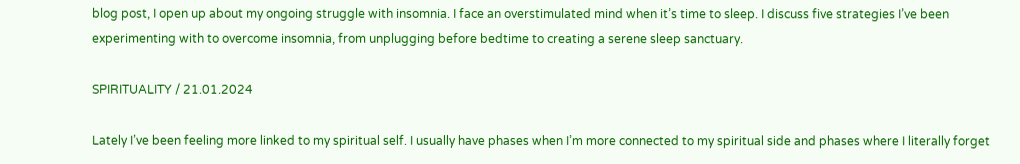blog post, I open up about my ongoing struggle with insomnia. I face an overstimulated mind when it’s time to sleep. I discuss five strategies I’ve been experimenting with to overcome insomnia, from unplugging before bedtime to creating a serene sleep sanctuary.

SPIRITUALITY / 21.01.2024

Lately I’ve been feeling more linked to my spiritual self. I usually have phases when I’m more connected to my spiritual side and phases where I literally forget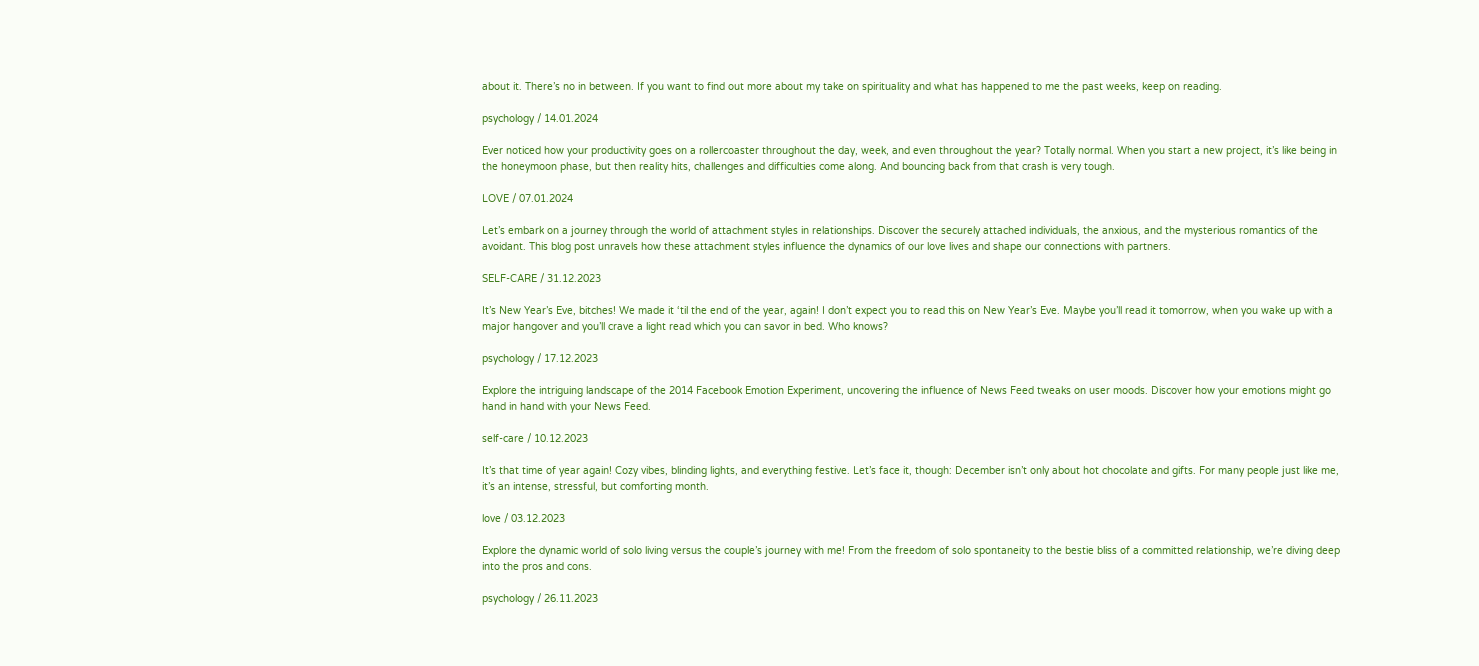about it. There’s no in between. If you want to find out more about my take on spirituality and what has happened to me the past weeks, keep on reading.

psychology / 14.01.2024

Ever noticed how your productivity goes on a rollercoaster throughout the day, week, and even throughout the year? Totally normal. When you start a new project, it’s like being in the honeymoon phase, but then reality hits, challenges and difficulties come along. And bouncing back from that crash is very tough.

LOVE / 07.01.2024

Let’s embark on a journey through the world of attachment styles in relationships. Discover the securely attached individuals, the anxious, and the mysterious romantics of the avoidant. This blog post unravels how these attachment styles influence the dynamics of our love lives and shape our connections with partners.

SELF-CARE / 31.12.2023

It’s New Year’s Eve, bitches! We made it ‘til the end of the year, again! I don’t expect you to read this on New Year’s Eve. Maybe you’ll read it tomorrow, when you wake up with a major hangover and you’ll crave a light read which you can savor in bed. Who knows?

psychology / 17.12.2023

Explore the intriguing landscape of the 2014 Facebook Emotion Experiment, uncovering the influence of News Feed tweaks on user moods. Discover how your emotions might go hand in hand with your News Feed.

self-care / 10.12.2023

It’s that time of year again! Cozy vibes, blinding lights, and everything festive. Let’s face it, though: December isn’t only about hot chocolate and gifts. For many people just like me, it’s an intense, stressful, but comforting month.

love / 03.12.2023

Explore the dynamic world of solo living versus the couple’s journey with me! From the freedom of solo spontaneity to the bestie bliss of a committed relationship, we’re diving deep into the pros and cons.

psychology / 26.11.2023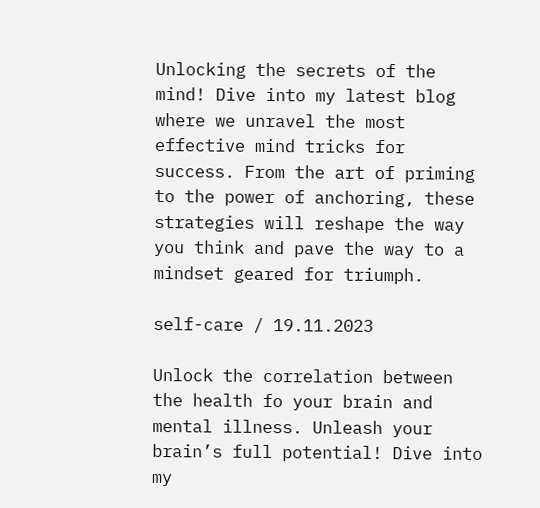Unlocking the secrets of the mind! Dive into my latest blog where we unravel the most effective mind tricks for success. From the art of priming to the power of anchoring, these strategies will reshape the way you think and pave the way to a mindset geared for triumph.

self-care / 19.11.2023

Unlock the correlation between the health fo your brain and mental illness. Unleash your brain’s full potential! Dive into my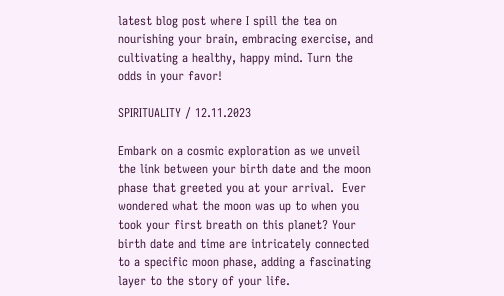latest blog post where I spill the tea on nourishing your brain, embracing exercise, and cultivating a healthy, happy mind. Turn the odds in your favor!

SPIRITUALITY / 12.11.2023

Embark on a cosmic exploration as we unveil the link between your birth date and the moon phase that greeted you at your arrival.  Ever wondered what the moon was up to when you took your first breath on this planet? Your birth date and time are intricately connected to a specific moon phase, adding a fascinating layer to the story of your life.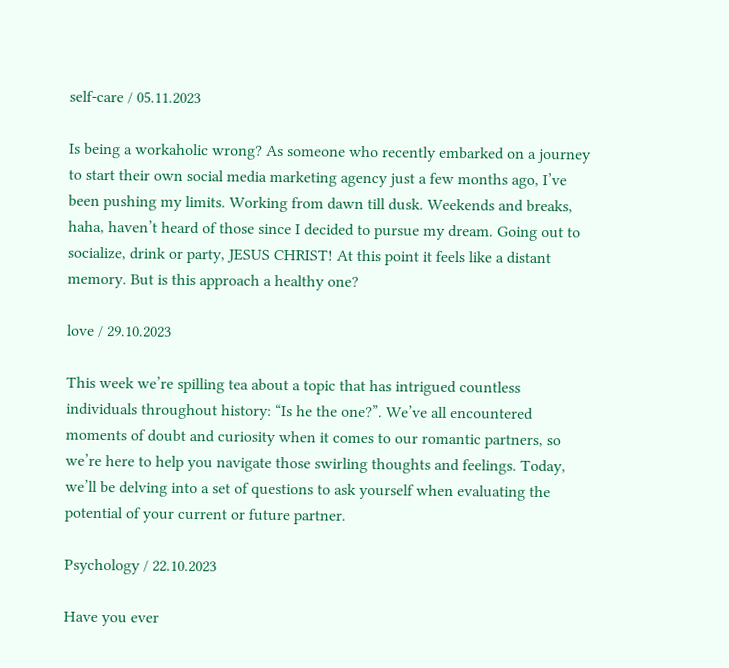self-care / 05.11.2023

Is being a workaholic wrong? As someone who recently embarked on a journey to start their own social media marketing agency just a few months ago, I’ve been pushing my limits. Working from dawn till dusk. Weekends and breaks, haha, haven’t heard of those since I decided to pursue my dream. Going out to socialize, drink or party, JESUS CHRIST! At this point it feels like a distant memory. But is this approach a healthy one?

love / 29.10.2023

This week we’re spilling tea about a topic that has intrigued countless individuals throughout history: “Is he the one?”. We’ve all encountered moments of doubt and curiosity when it comes to our romantic partners, so we’re here to help you navigate those swirling thoughts and feelings. Today, we’ll be delving into a set of questions to ask yourself when evaluating the potential of your current or future partner.

Psychology / 22.10.2023

Have you ever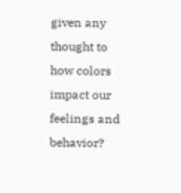given any thought to how colors impact our feelings and behavior?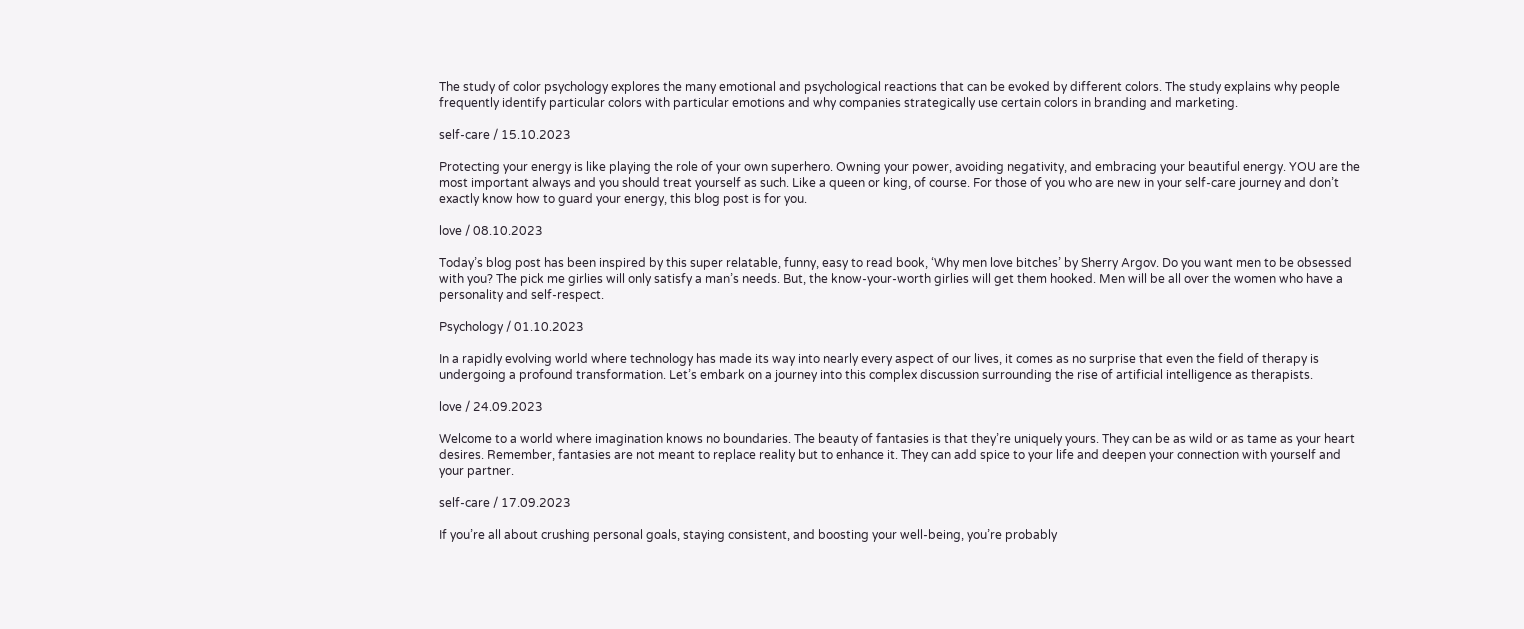The study of color psychology explores the many emotional and psychological reactions that can be evoked by different colors. The study explains why people frequently identify particular colors with particular emotions and why companies strategically use certain colors in branding and marketing.

self-care / 15.10.2023

Protecting your energy is like playing the role of your own superhero. Owning your power, avoiding negativity, and embracing your beautiful energy. YOU are the most important always and you should treat yourself as such. Like a queen or king, of course. For those of you who are new in your self-care journey and don’t exactly know how to guard your energy, this blog post is for you.

love / 08.10.2023

Today’s blog post has been inspired by this super relatable, funny, easy to read book, ‘Why men love bitches’ by Sherry Argov. Do you want men to be obsessed with you? The pick me girlies will only satisfy a man’s needs. But, the know-your-worth girlies will get them hooked. Men will be all over the women who have a personality and self-respect.

Psychology / 01.10.2023

In a rapidly evolving world where technology has made its way into nearly every aspect of our lives, it comes as no surprise that even the field of therapy is undergoing a profound transformation. Let’s embark on a journey into this complex discussion surrounding the rise of artificial intelligence as therapists.

love / 24.09.2023

Welcome to a world where imagination knows no boundaries. The beauty of fantasies is that they’re uniquely yours. They can be as wild or as tame as your heart desires. Remember, fantasies are not meant to replace reality but to enhance it. They can add spice to your life and deepen your connection with yourself and your partner.

self-care / 17.09.2023

If you’re all about crushing personal goals, staying consistent, and boosting your well-being, you’re probably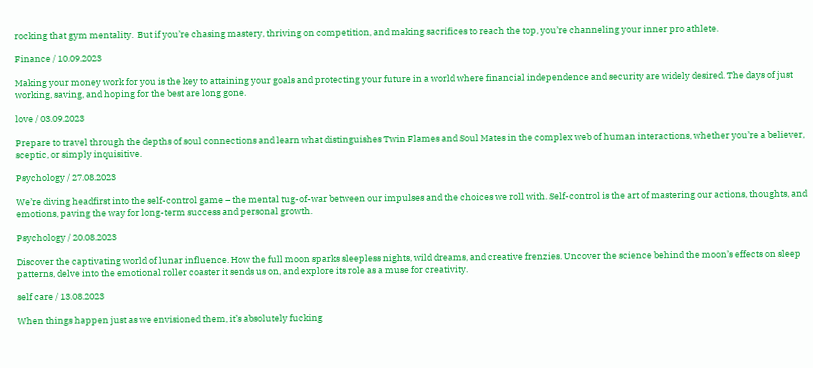rocking that gym mentality.  But if you’re chasing mastery, thriving on competition, and making sacrifices to reach the top, you’re channeling your inner pro athlete.

Finance / 10.09.2023

Making your money work for you is the key to attaining your goals and protecting your future in a world where financial independence and security are widely desired. The days of just working, saving, and hoping for the best are long gone.

love / 03.09.2023

Prepare to travel through the depths of soul connections and learn what distinguishes Twin Flames and Soul Mates in the complex web of human interactions, whether you’re a believer, sceptic, or simply inquisitive.

Psychology / 27.08.2023

We’re diving headfirst into the self-control game – the mental tug-of-war between our impulses and the choices we roll with. Self-control is the art of mastering our actions, thoughts, and emotions, paving the way for long-term success and personal growth.

Psychology / 20.08.2023

Discover the captivating world of lunar influence. How the full moon sparks sleepless nights, wild dreams, and creative frenzies. Uncover the science behind the moon’s effects on sleep patterns, delve into the emotional roller coaster it sends us on, and explore its role as a muse for creativity.

self care / 13.08.2023

When things happen just as we envisioned them, it’s absolutely fucking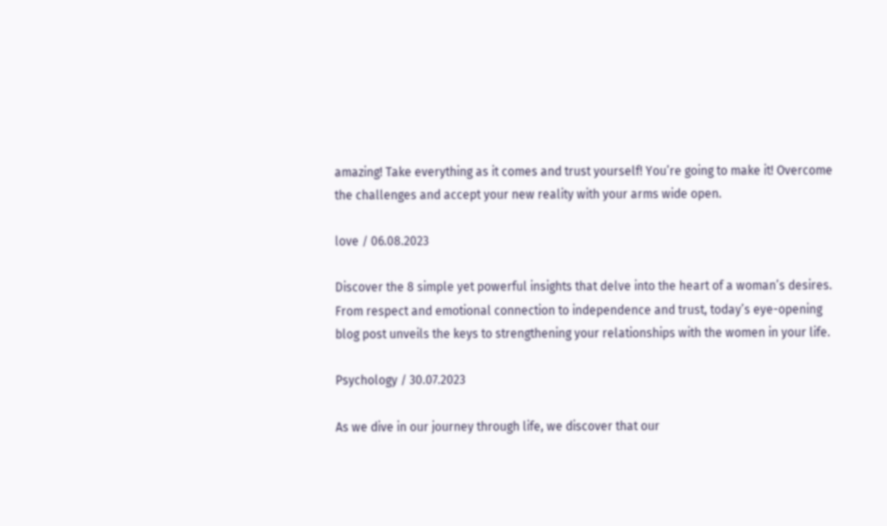amazing! Take everything as it comes and trust yourself! You’re going to make it! Overcome the challenges and accept your new reality with your arms wide open.

love / 06.08.2023

Discover the 8 simple yet powerful insights that delve into the heart of a woman’s desires. From respect and emotional connection to independence and trust, today’s eye-opening blog post unveils the keys to strengthening your relationships with the women in your life.

Psychology / 30.07.2023

As we dive in our journey through life, we discover that our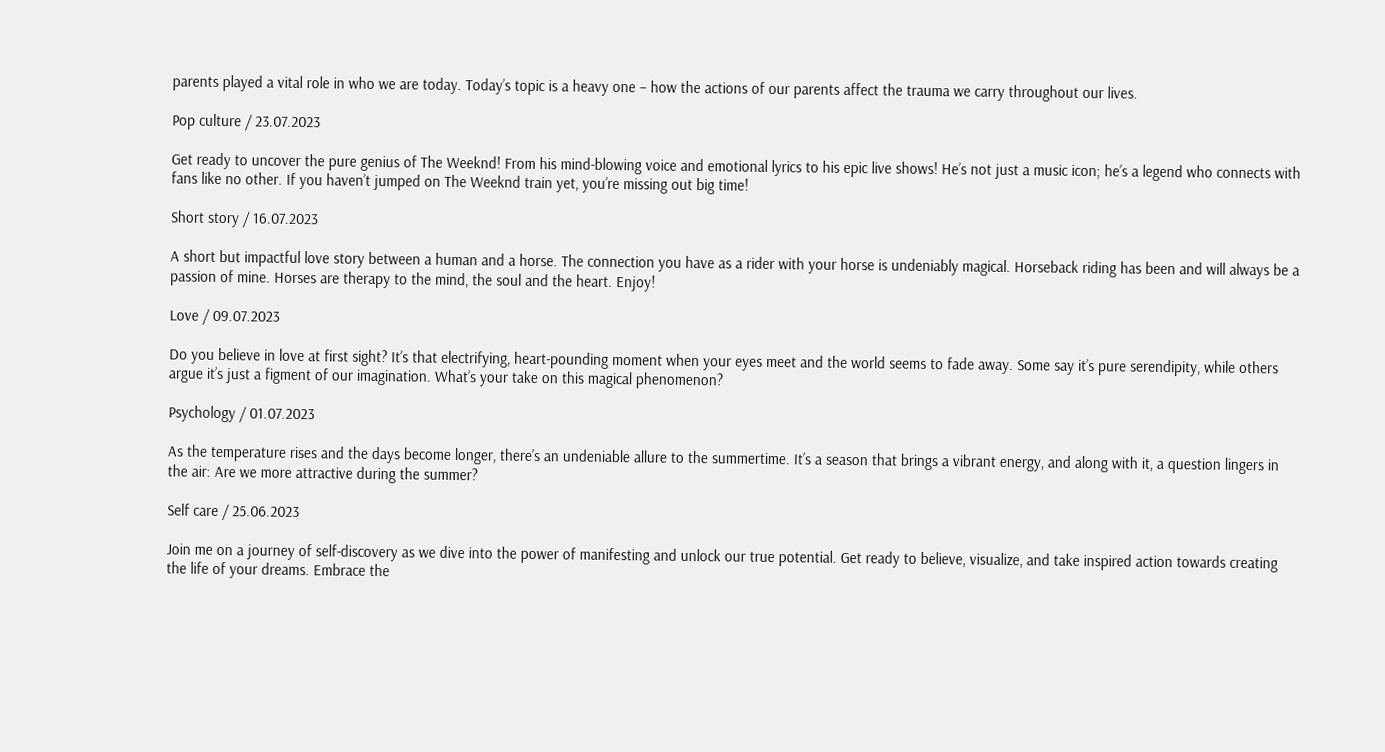parents played a vital role in who we are today. Today’s topic is a heavy one – how the actions of our parents affect the trauma we carry throughout our lives.

Pop culture / 23.07.2023

Get ready to uncover the pure genius of The Weeknd! From his mind-blowing voice and emotional lyrics to his epic live shows! He’s not just a music icon; he’s a legend who connects with fans like no other. If you haven’t jumped on The Weeknd train yet, you’re missing out big time!

Short story / 16.07.2023

A short but impactful love story between a human and a horse. The connection you have as a rider with your horse is undeniably magical. Horseback riding has been and will always be a passion of mine. Horses are therapy to the mind, the soul and the heart. Enjoy!

Love / 09.07.2023

Do you believe in love at first sight? It’s that electrifying, heart-pounding moment when your eyes meet and the world seems to fade away. Some say it’s pure serendipity, while others argue it’s just a figment of our imagination. What’s your take on this magical phenomenon?

Psychology / 01.07.2023

As the temperature rises and the days become longer, there’s an undeniable allure to the summertime. It’s a season that brings a vibrant energy, and along with it, a question lingers in the air: Are we more attractive during the summer?

Self care / 25.06.2023

Join me on a journey of self-discovery as we dive into the power of manifesting and unlock our true potential. Get ready to believe, visualize, and take inspired action towards creating the life of your dreams. Embrace the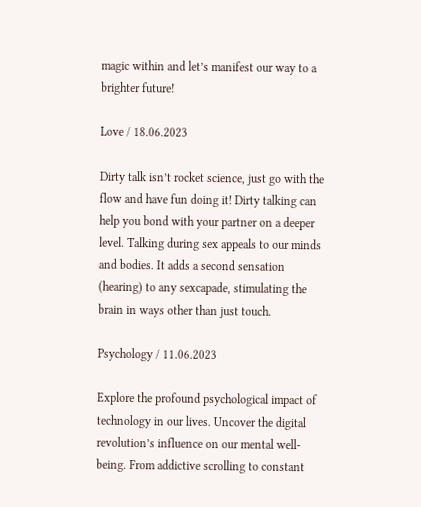magic within and let’s manifest our way to a brighter future!

Love / 18.06.2023

Dirty talk isn’t rocket science, just go with the flow and have fun doing it! Dirty talking can help you bond with your partner on a deeper level. Talking during sex appeals to our minds and bodies. It adds a second sensation (hearing) to any sexcapade, stimulating the brain in ways other than just touch.

Psychology / 11.06.2023

Explore the profound psychological impact of technology in our lives. Uncover the digital revolution’s influence on our mental well-being. From addictive scrolling to constant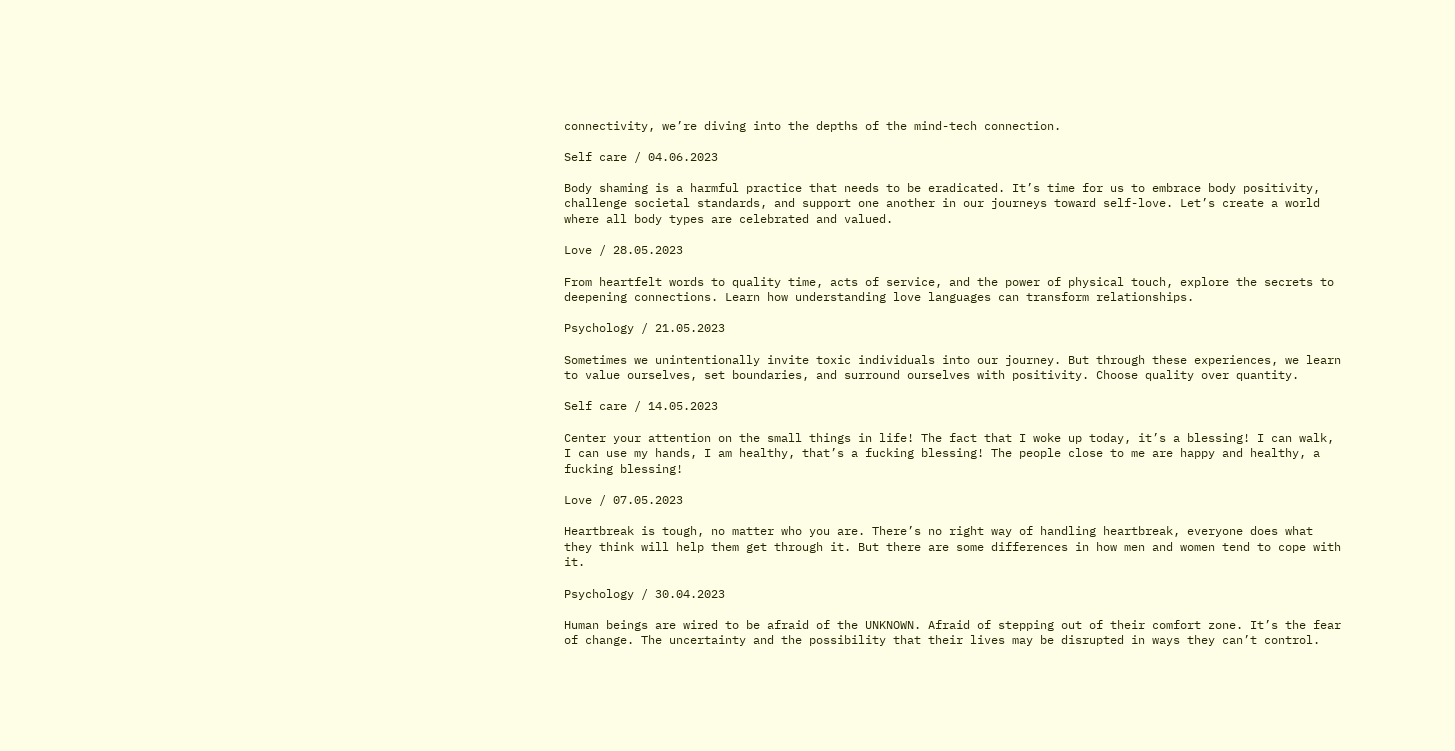connectivity, we’re diving into the depths of the mind-tech connection.

Self care / 04.06.2023

Body shaming is a harmful practice that needs to be eradicated. It’s time for us to embrace body positivity, challenge societal standards, and support one another in our journeys toward self-love. Let’s create a world where all body types are celebrated and valued.

Love / 28.05.2023

From heartfelt words to quality time, acts of service, and the power of physical touch, explore the secrets to deepening connections. Learn how understanding love languages can transform relationships.

Psychology / 21.05.2023

Sometimes we unintentionally invite toxic individuals into our journey. But through these experiences, we learn to value ourselves, set boundaries, and surround ourselves with positivity. Choose quality over quantity.

Self care / 14.05.2023

Center your attention on the small things in life! The fact that I woke up today, it’s a blessing! I can walk, I can use my hands, I am healthy, that’s a fucking blessing! The people close to me are happy and healthy, a fucking blessing!

Love / 07.05.2023

Heartbreak is tough, no matter who you are. There’s no right way of handling heartbreak, everyone does what they think will help them get through it. But there are some differences in how men and women tend to cope with it.

Psychology / 30.04.2023

Human beings are wired to be afraid of the UNKNOWN. Afraid of stepping out of their comfort zone. It’s the fear of change. The uncertainty and the possibility that their lives may be disrupted in ways they can’t control.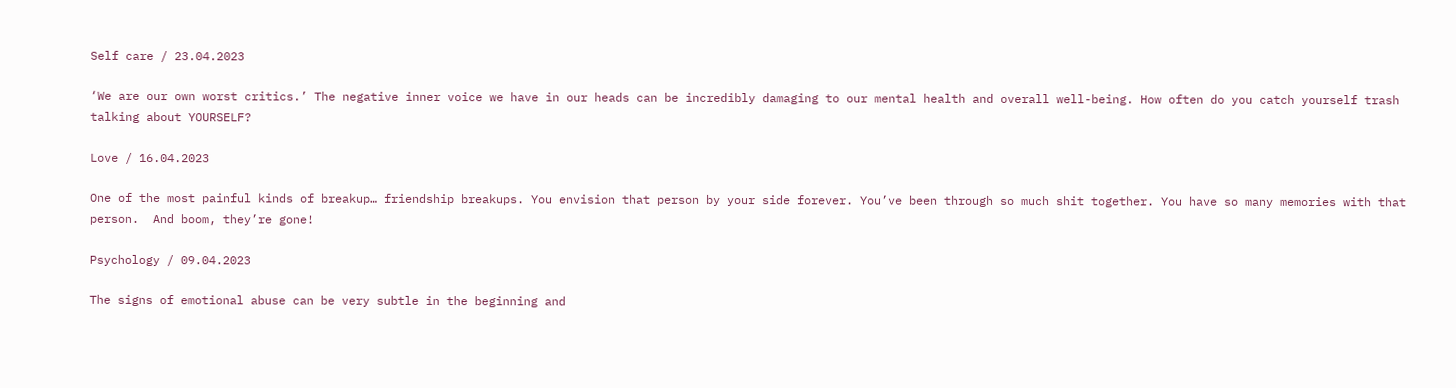Self care / 23.04.2023

‘We are our own worst critics.’ The negative inner voice we have in our heads can be incredibly damaging to our mental health and overall well-being. How often do you catch yourself trash talking about YOURSELF?

Love / 16.04.2023

One of the most painful kinds of breakup… friendship breakups. You envision that person by your side forever. You’ve been through so much shit together. You have so many memories with that person.  And boom, they’re gone!

Psychology / 09.04.2023

The signs of emotional abuse can be very subtle in the beginning and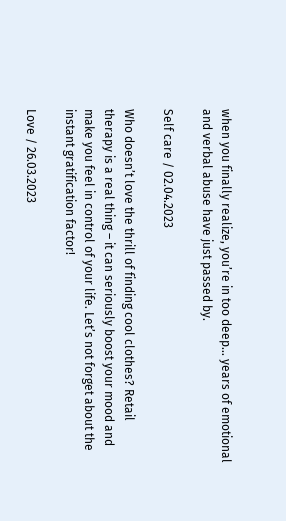when you finally realize, you’re in too deep… years of emotional and verbal abuse have just passed by.

Self care / 02.04.2023

Who doesn’t love the thrill of finding cool clothes? Retail therapy is a real thing – it can seriously boost your mood and make you feel in control of your life. Let’s not forget about the instant gratification factor!

Love / 26.03.2023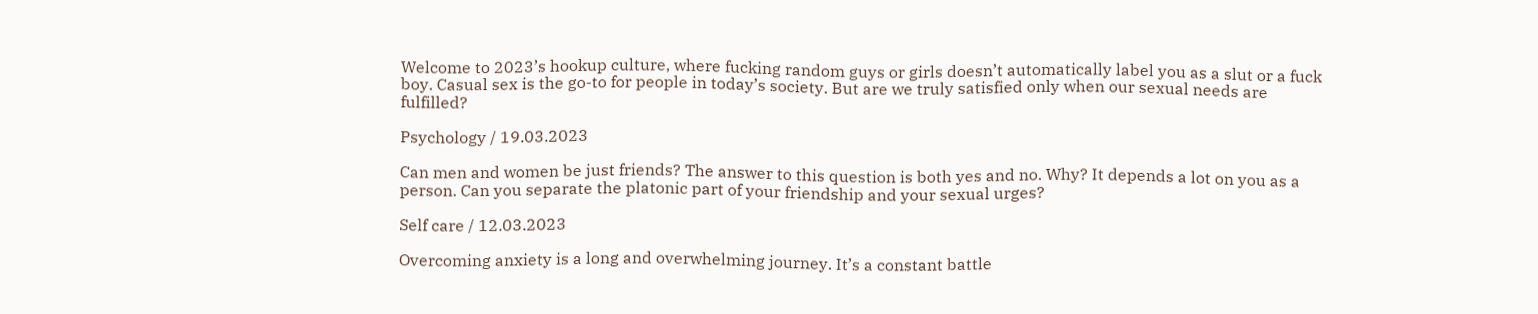Welcome to 2023’s hookup culture, where fucking random guys or girls doesn’t automatically label you as a slut or a fuck boy. Casual sex is the go-to for people in today’s society. But are we truly satisfied only when our sexual needs are fulfilled?

Psychology / 19.03.2023

Can men and women be just friends? The answer to this question is both yes and no. Why? It depends a lot on you as a person. Can you separate the platonic part of your friendship and your sexual urges?

Self care / 12.03.2023

Overcoming anxiety is a long and overwhelming journey. It’s a constant battle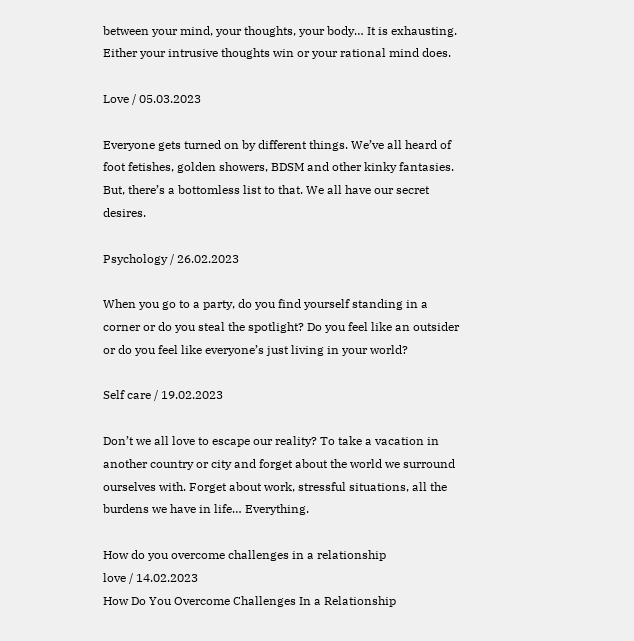between your mind, your thoughts, your body… It is exhausting. Either your intrusive thoughts win or your rational mind does.

Love / 05.03.2023

Everyone gets turned on by different things. We’ve all heard of foot fetishes, golden showers, BDSM and other kinky fantasies. But, there’s a bottomless list to that. We all have our secret desires.

Psychology / 26.02.2023

When you go to a party, do you find yourself standing in a corner or do you steal the spotlight? Do you feel like an outsider or do you feel like everyone’s just living in your world?

Self care / 19.02.2023

Don’t we all love to escape our reality? To take a vacation in another country or city and forget about the world we surround ourselves with. Forget about work, stressful situations, all the burdens we have in life… Everything.

How do you overcome challenges in a relationship
love / 14.02.2023
How Do You Overcome Challenges In a Relationship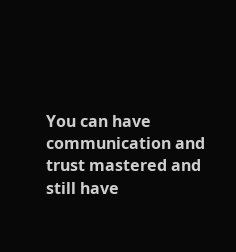You can have communication and trust mastered and still have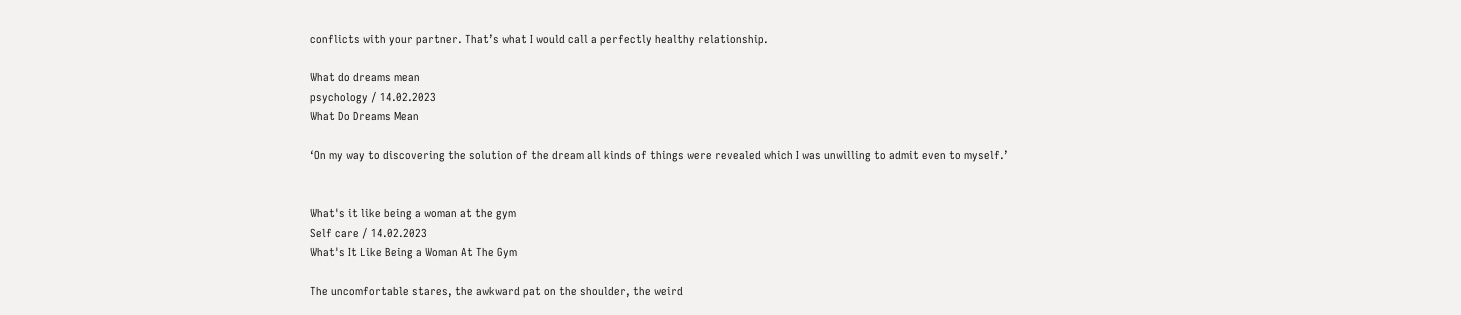conflicts with your partner. That’s what I would call a perfectly healthy relationship.

What do dreams mean
psychology / 14.02.2023
What Do Dreams Mean

‘On my way to discovering the solution of the dream all kinds of things were revealed which I was unwilling to admit even to myself.’


What's it like being a woman at the gym
Self care / 14.02.2023
What's It Like Being a Woman At The Gym

The uncomfortable stares, the awkward pat on the shoulder, the weird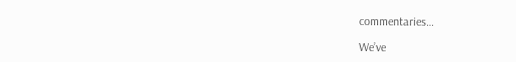commentaries…

We’ve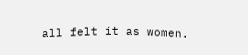all felt it as women.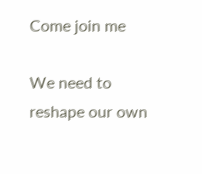Come join me

We need to reshape our own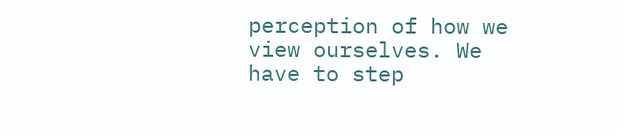perception of how we view ourselves. We have to step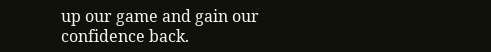up our game and gain our confidence back.